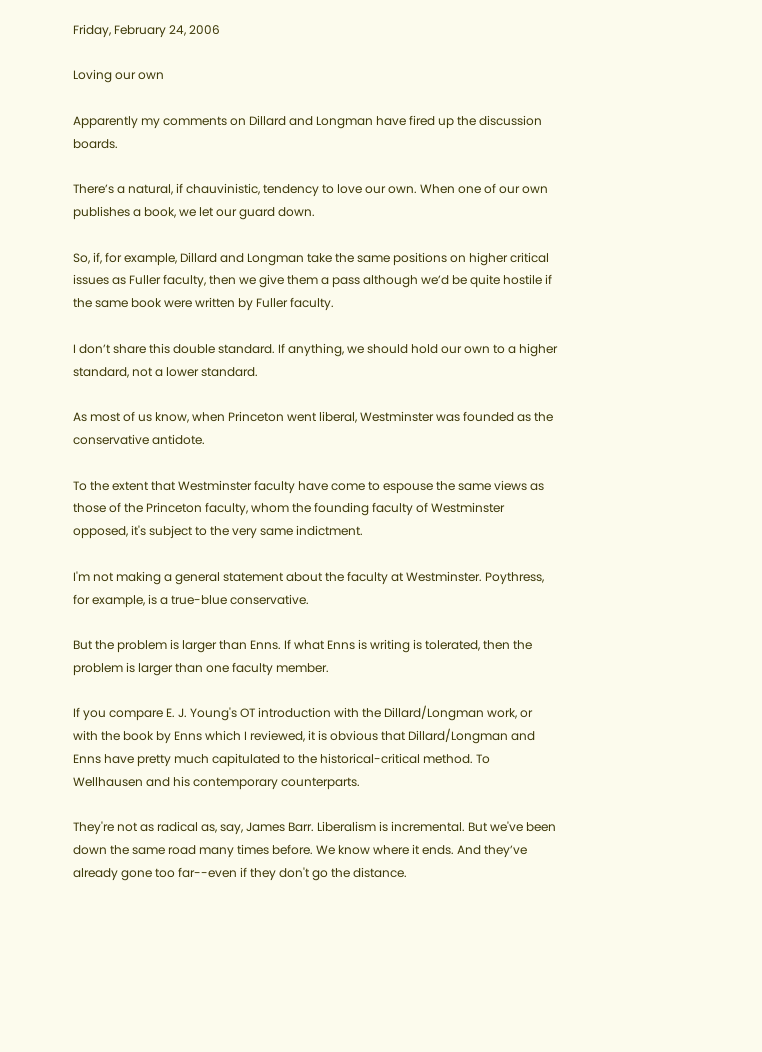Friday, February 24, 2006

Loving our own

Apparently my comments on Dillard and Longman have fired up the discussion boards.

There’s a natural, if chauvinistic, tendency to love our own. When one of our own publishes a book, we let our guard down.

So, if, for example, Dillard and Longman take the same positions on higher critical issues as Fuller faculty, then we give them a pass although we’d be quite hostile if the same book were written by Fuller faculty.

I don’t share this double standard. If anything, we should hold our own to a higher standard, not a lower standard.

As most of us know, when Princeton went liberal, Westminster was founded as the conservative antidote.

To the extent that Westminster faculty have come to espouse the same views as those of the Princeton faculty, whom the founding faculty of Westminster opposed, it's subject to the very same indictment.

I'm not making a general statement about the faculty at Westminster. Poythress, for example, is a true-blue conservative.

But the problem is larger than Enns. If what Enns is writing is tolerated, then the problem is larger than one faculty member.

If you compare E. J. Young's OT introduction with the Dillard/Longman work, or with the book by Enns which I reviewed, it is obvious that Dillard/Longman and Enns have pretty much capitulated to the historical-critical method. To Wellhausen and his contemporary counterparts.

They're not as radical as, say, James Barr. Liberalism is incremental. But we've been down the same road many times before. We know where it ends. And they’ve already gone too far--even if they don't go the distance.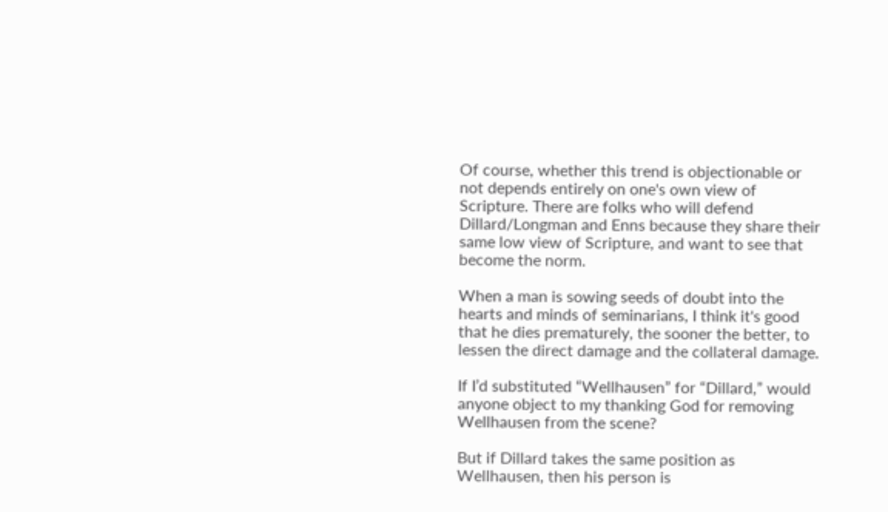Of course, whether this trend is objectionable or not depends entirely on one's own view of Scripture. There are folks who will defend Dillard/Longman and Enns because they share their same low view of Scripture, and want to see that become the norm.

When a man is sowing seeds of doubt into the hearts and minds of seminarians, I think it's good that he dies prematurely, the sooner the better, to lessen the direct damage and the collateral damage.

If I’d substituted “Wellhausen” for “Dillard,” would anyone object to my thanking God for removing Wellhausen from the scene?

But if Dillard takes the same position as Wellhausen, then his person is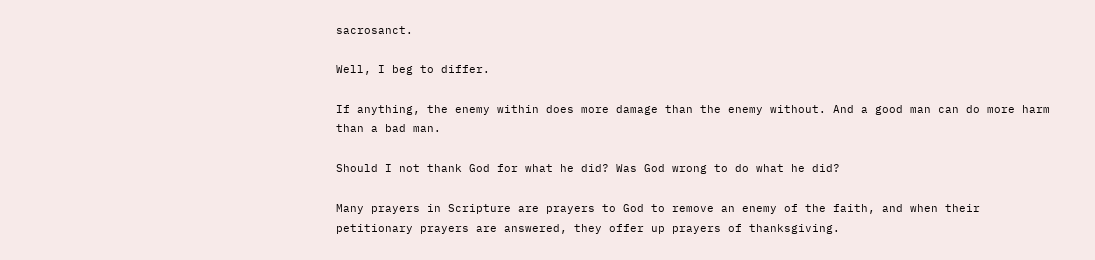sacrosanct.

Well, I beg to differ.

If anything, the enemy within does more damage than the enemy without. And a good man can do more harm than a bad man.

Should I not thank God for what he did? Was God wrong to do what he did?

Many prayers in Scripture are prayers to God to remove an enemy of the faith, and when their petitionary prayers are answered, they offer up prayers of thanksgiving.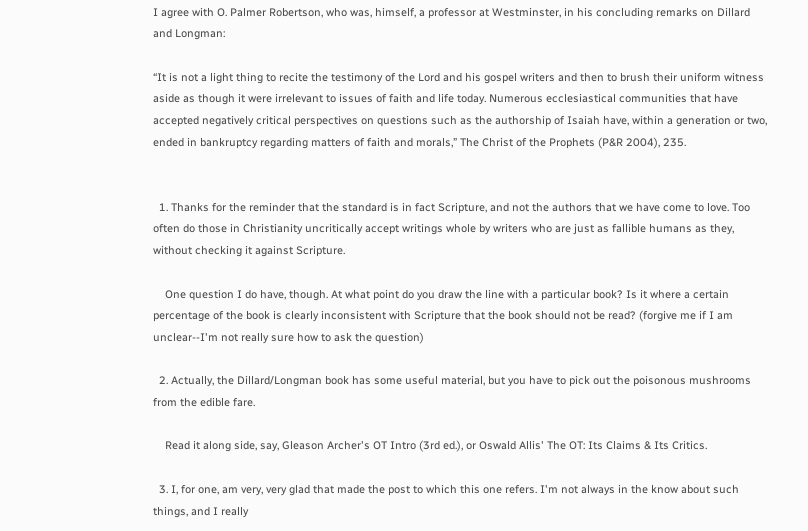I agree with O. Palmer Robertson, who was, himself, a professor at Westminster, in his concluding remarks on Dillard and Longman:

“It is not a light thing to recite the testimony of the Lord and his gospel writers and then to brush their uniform witness aside as though it were irrelevant to issues of faith and life today. Numerous ecclesiastical communities that have accepted negatively critical perspectives on questions such as the authorship of Isaiah have, within a generation or two, ended in bankruptcy regarding matters of faith and morals,” The Christ of the Prophets (P&R 2004), 235.


  1. Thanks for the reminder that the standard is in fact Scripture, and not the authors that we have come to love. Too often do those in Christianity uncritically accept writings whole by writers who are just as fallible humans as they, without checking it against Scripture.

    One question I do have, though. At what point do you draw the line with a particular book? Is it where a certain percentage of the book is clearly inconsistent with Scripture that the book should not be read? (forgive me if I am unclear--I'm not really sure how to ask the question)

  2. Actually, the Dillard/Longman book has some useful material, but you have to pick out the poisonous mushrooms from the edible fare.

    Read it along side, say, Gleason Archer's OT Intro (3rd ed.), or Oswald Allis' The OT: Its Claims & Its Critics.

  3. I, for one, am very, very glad that made the post to which this one refers. I'm not always in the know about such things, and I really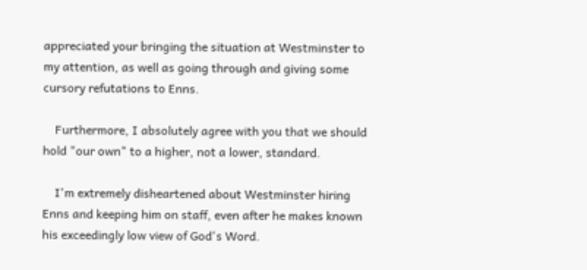appreciated your bringing the situation at Westminster to my attention, as well as going through and giving some cursory refutations to Enns.

    Furthermore, I absolutely agree with you that we should hold "our own" to a higher, not a lower, standard.

    I'm extremely disheartened about Westminster hiring Enns and keeping him on staff, even after he makes known his exceedingly low view of God's Word.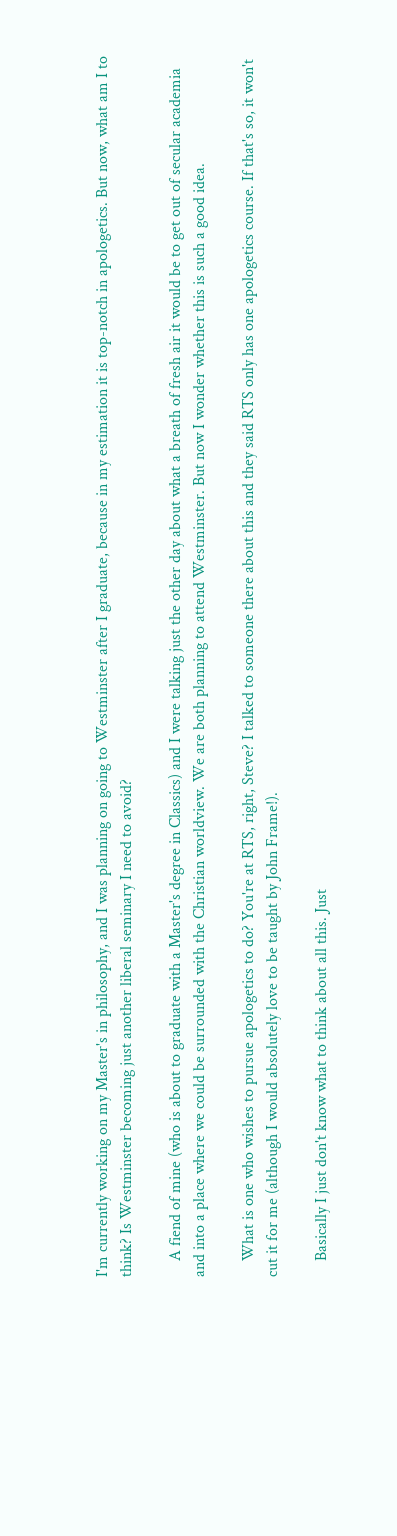I'm currently working on my Master's in philosophy, and I was planning on going to Westminster after I graduate, because in my estimation it is top-notch in apologetics. But now, what am I to think? Is Westminster becoming just another liberal seminary I need to avoid?

    A fiend of mine (who is about to graduate with a Master's degree in Classics) and I were talking just the other day about what a breath of fresh air it would be to get out of secular academia and into a place where we could be surrounded with the Christian worldview. We are both planning to attend Westminster. But now I wonder whether this is such a good idea.

    What is one who wishes to pursue apologetics to do? You're at RTS, right, Steve? I talked to someone there about this and they said RTS only has one apologetics course. If that's so, it won't cut it for me (although I would absolutely love to be taught by John Frame!).

    Basically I just don't know what to think about all this. Just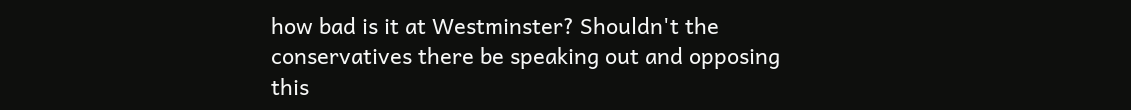how bad is it at Westminster? Shouldn't the conservatives there be speaking out and opposing this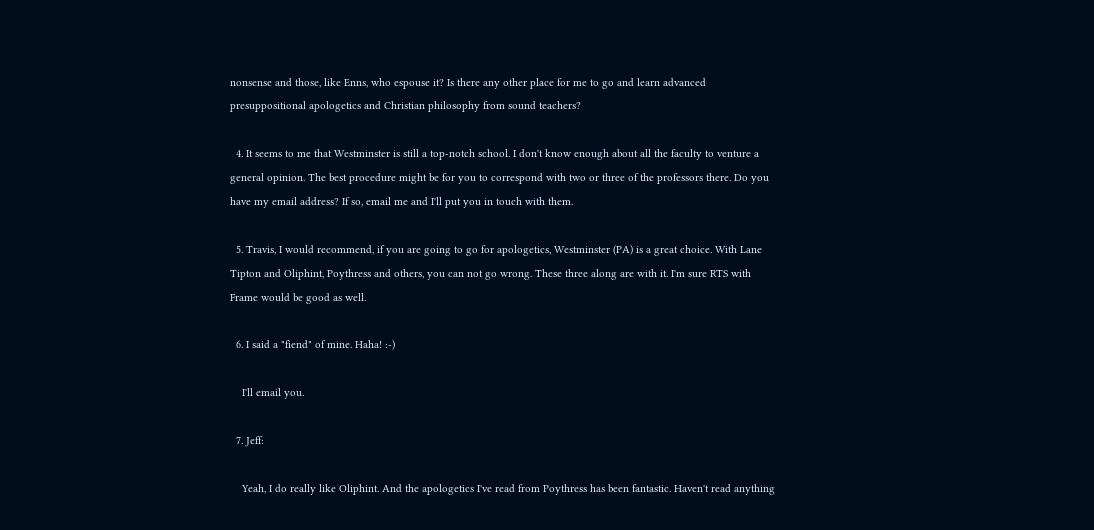nonsense and those, like Enns, who espouse it? Is there any other place for me to go and learn advanced presuppositional apologetics and Christian philosophy from sound teachers?

  4. It seems to me that Westminster is still a top-notch school. I don't know enough about all the faculty to venture a general opinion. The best procedure might be for you to correspond with two or three of the professors there. Do you have my email address? If so, email me and I'll put you in touch with them.

  5. Travis, I would recommend, if you are going to go for apologetics, Westminster (PA) is a great choice. With Lane Tipton and Oliphint, Poythress and others, you can not go wrong. These three along are with it. I'm sure RTS with Frame would be good as well.

  6. I said a "fiend" of mine. Haha! :-)

    I'll email you.

  7. Jeff:

    Yeah, I do really like Oliphint. And the apologetics I've read from Poythress has been fantastic. Haven't read anything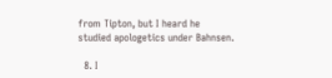from Tipton, but I heard he studied apologetics under Bahnsen.

  8. I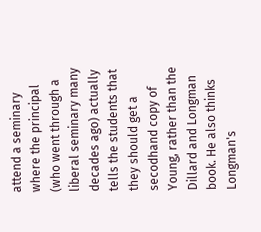attend a seminary where the principal (who went through a liberal seminary many decades ago) actually tells the students that they should get a secodhand copy of Young, rather than the Dillard and Longman book. He also thinks Longman's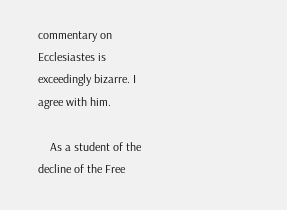commentary on Ecclesiastes is exceedingly bizarre. I agree with him.

    As a student of the decline of the Free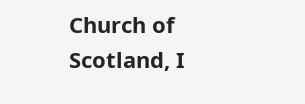Church of Scotland, I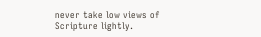never take low views of Scripture lightly.